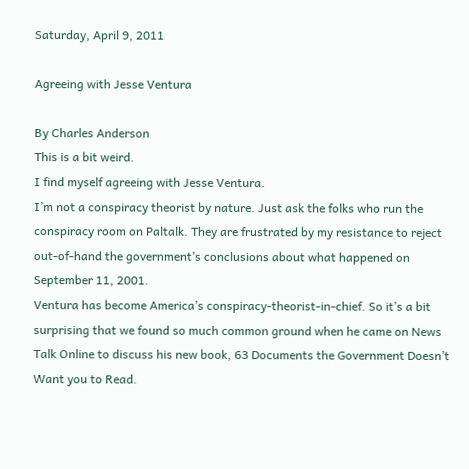Saturday, April 9, 2011

Agreeing with Jesse Ventura

By Charles Anderson
This is a bit weird.
I find myself agreeing with Jesse Ventura.
I’m not a conspiracy theorist by nature. Just ask the folks who run the conspiracy room on Paltalk. They are frustrated by my resistance to reject out-of-hand the government’s conclusions about what happened on September 11, 2001.
Ventura has become America’s conspiracy-theorist-in-chief. So it’s a bit surprising that we found so much common ground when he came on News Talk Online to discuss his new book, 63 Documents the Government Doesn’t Want you to Read.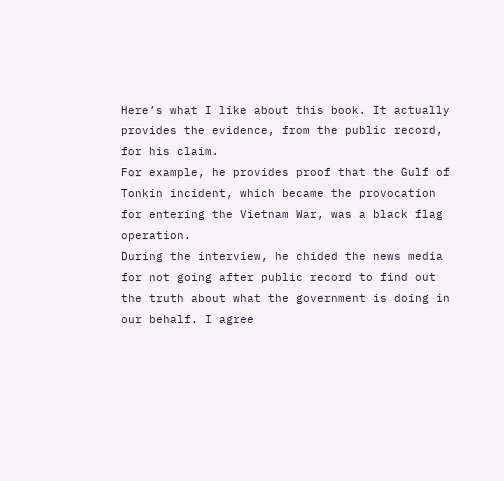Here’s what I like about this book. It actually provides the evidence, from the public record, for his claim.
For example, he provides proof that the Gulf of Tonkin incident, which became the provocation for entering the Vietnam War, was a black flag operation.
During the interview, he chided the news media for not going after public record to find out the truth about what the government is doing in our behalf. I agree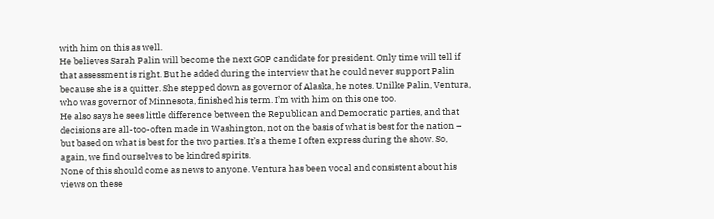with him on this as well.
He believes Sarah Palin will become the next GOP candidate for president. Only time will tell if that assessment is right. But he added during the interview that he could never support Palin because she is a quitter. She stepped down as governor of Alaska, he notes. Unilke Palin, Ventura, who was governor of Minnesota, finished his term. I’m with him on this one too.
He also says he sees little difference between the Republican and Democratic parties, and that decisions are all-too-often made in Washington, not on the basis of what is best for the nation – but based on what is best for the two parties. It’s a theme I often express during the show. So, again, we find ourselves to be kindred spirits.
None of this should come as news to anyone. Ventura has been vocal and consistent about his views on these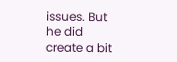issues. But he did create a bit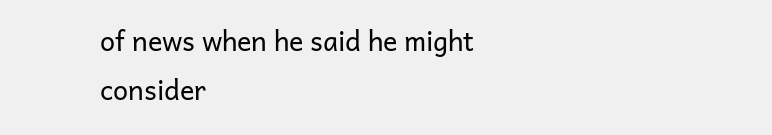of news when he said he might consider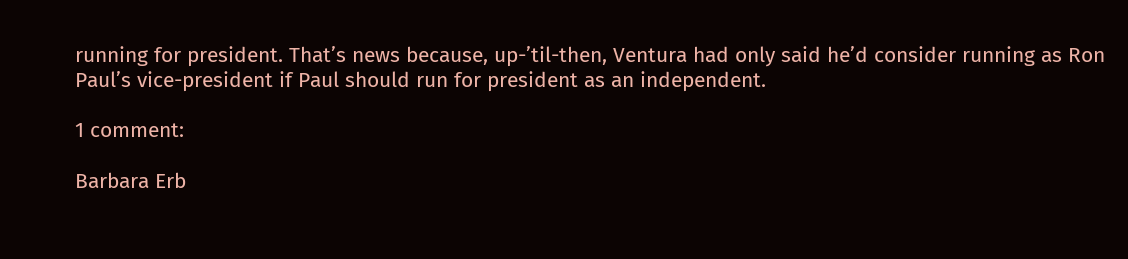running for president. That’s news because, up-’til-then, Ventura had only said he’d consider running as Ron Paul’s vice-president if Paul should run for president as an independent.

1 comment:

Barbara Erb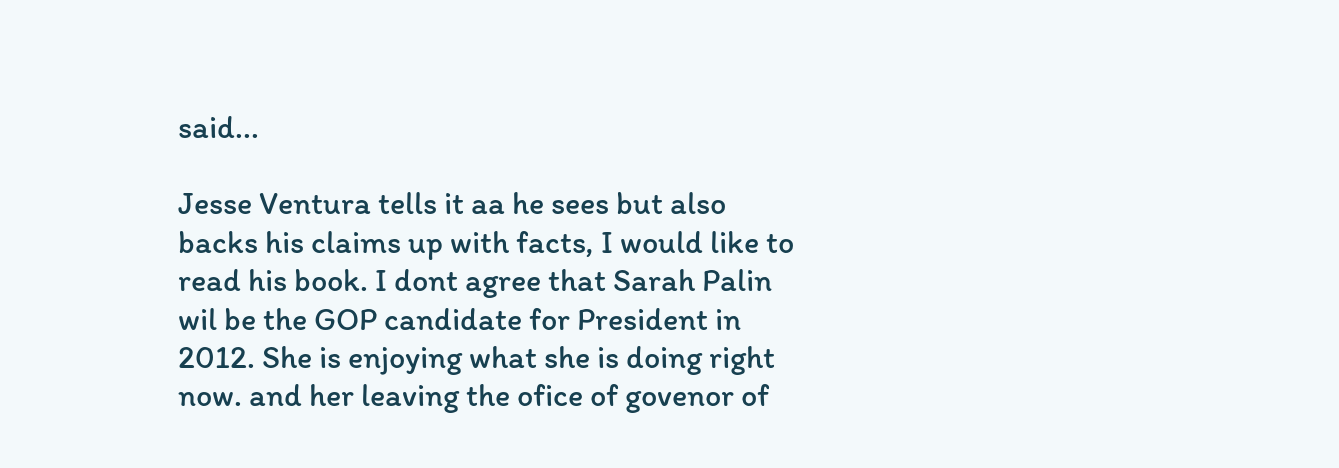said...

Jesse Ventura tells it aa he sees but also backs his claims up with facts, I would like to read his book. I dont agree that Sarah Palin wil be the GOP candidate for President in 2012. She is enjoying what she is doing right now. and her leaving the ofice of govenor of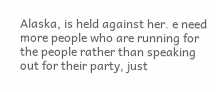Alaska, is held against her. e need more people who are running for the people rather than speaking out for their party, just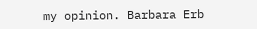my opinion. Barbara Erb